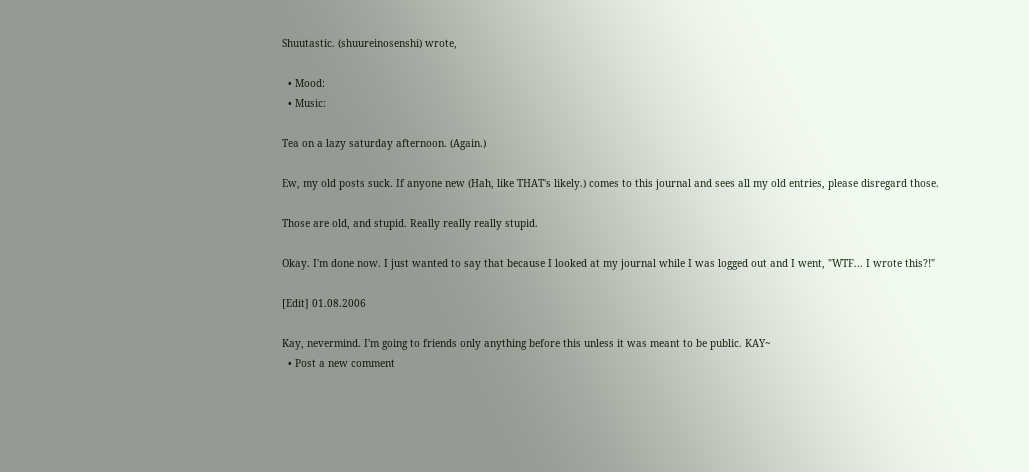Shuutastic. (shuureinosenshi) wrote,

  • Mood:
  • Music:

Tea on a lazy saturday afternoon. (Again.)

Ew, my old posts suck. If anyone new (Hah, like THAT's likely.) comes to this journal and sees all my old entries, please disregard those.

Those are old, and stupid. Really really really stupid.

Okay. I'm done now. I just wanted to say that because I looked at my journal while I was logged out and I went, "WTF... I wrote this?!"

[Edit] 01.08.2006

Kay, nevermind. I'm going to friends only anything before this unless it was meant to be public. KAY~
  • Post a new comment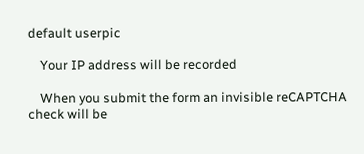default userpic

    Your IP address will be recorded

    When you submit the form an invisible reCAPTCHA check will be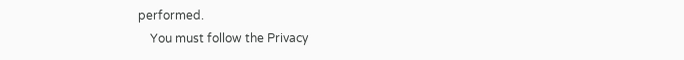performed.
    You must follow the Privacy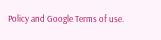Policy and Google Terms of use.